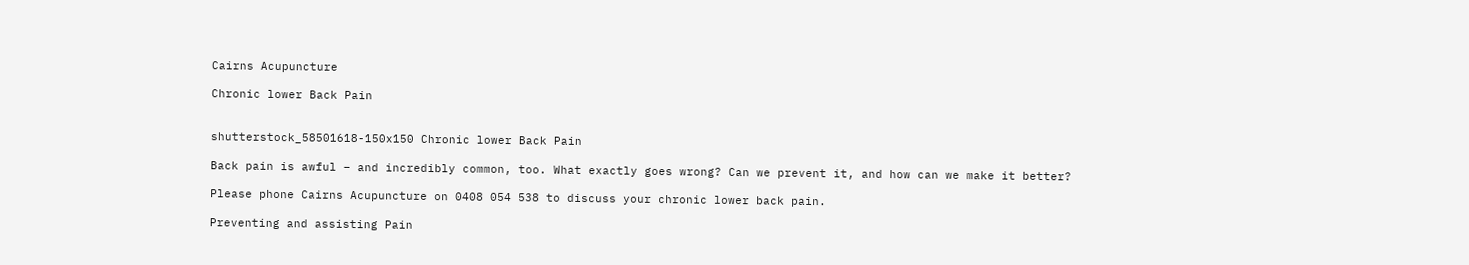Cairns Acupuncture

Chronic lower Back Pain


shutterstock_58501618-150x150 Chronic lower Back Pain

Back pain is awful – and incredibly common, too. What exactly goes wrong? Can we prevent it, and how can we make it better?

Please phone Cairns Acupuncture on 0408 054 538 to discuss your chronic lower back pain.

Preventing and assisting Pain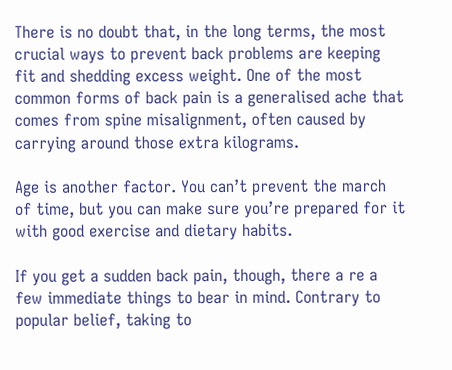There is no doubt that, in the long terms, the most crucial ways to prevent back problems are keeping fit and shedding excess weight. One of the most common forms of back pain is a generalised ache that comes from spine misalignment, often caused by carrying around those extra kilograms.

Age is another factor. You can’t prevent the march of time, but you can make sure you’re prepared for it with good exercise and dietary habits.

If you get a sudden back pain, though, there a re a few immediate things to bear in mind. Contrary to popular belief, taking to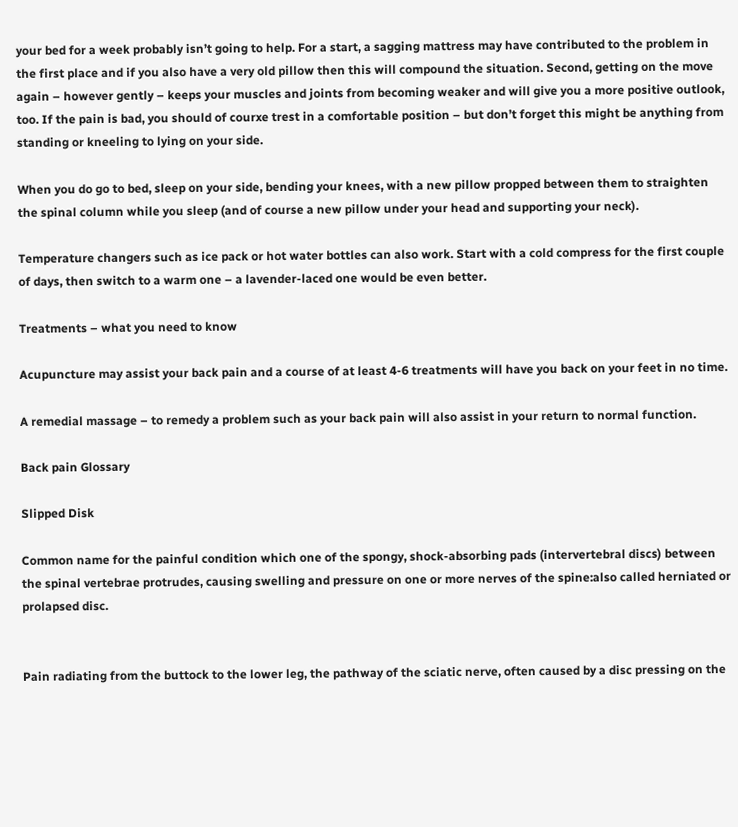your bed for a week probably isn’t going to help. For a start, a sagging mattress may have contributed to the problem in the first place and if you also have a very old pillow then this will compound the situation. Second, getting on the move again – however gently – keeps your muscles and joints from becoming weaker and will give you a more positive outlook, too. If the pain is bad, you should of courxe trest in a comfortable position – but don’t forget this might be anything from standing or kneeling to lying on your side.

When you do go to bed, sleep on your side, bending your knees, with a new pillow propped between them to straighten the spinal column while you sleep (and of course a new pillow under your head and supporting your neck).

Temperature changers such as ice pack or hot water bottles can also work. Start with a cold compress for the first couple of days, then switch to a warm one – a lavender-laced one would be even better.

Treatments – what you need to know

Acupuncture may assist your back pain and a course of at least 4-6 treatments will have you back on your feet in no time.

A remedial massage – to remedy a problem such as your back pain will also assist in your return to normal function.

Back pain Glossary

Slipped Disk

Common name for the painful condition which one of the spongy, shock-absorbing pads (intervertebral discs) between the spinal vertebrae protrudes, causing swelling and pressure on one or more nerves of the spine:also called herniated or prolapsed disc.


Pain radiating from the buttock to the lower leg, the pathway of the sciatic nerve, often caused by a disc pressing on the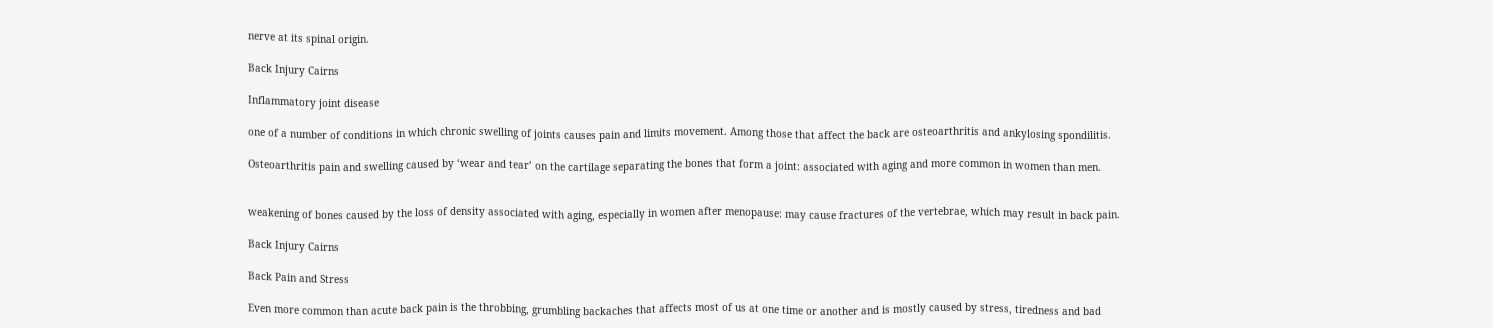nerve at its spinal origin.

Back Injury Cairns

Inflammatory joint disease

one of a number of conditions in which chronic swelling of joints causes pain and limits movement. Among those that affect the back are osteoarthritis and ankylosing spondilitis.

Osteoarthritis pain and swelling caused by ‘wear and tear’ on the cartilage separating the bones that form a joint: associated with aging and more common in women than men.


weakening of bones caused by the loss of density associated with aging, especially in women after menopause: may cause fractures of the vertebrae, which may result in back pain.

Back Injury Cairns

Back Pain and Stress

Even more common than acute back pain is the throbbing, grumbling backaches that affects most of us at one time or another and is mostly caused by stress, tiredness and bad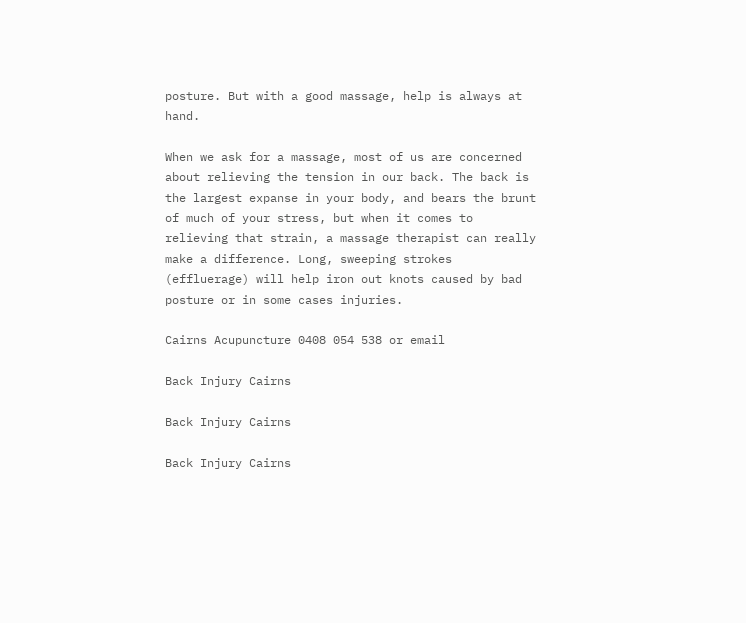posture. But with a good massage, help is always at hand.

When we ask for a massage, most of us are concerned about relieving the tension in our back. The back is the largest expanse in your body, and bears the brunt of much of your stress, but when it comes to relieving that strain, a massage therapist can really make a difference. Long, sweeping strokes (effluerage) will help iron out knots caused by bad posture or in some cases injuries.

Cairns Acupuncture 0408 054 538 or email

Back Injury Cairns

Back Injury Cairns

Back Injury Cairns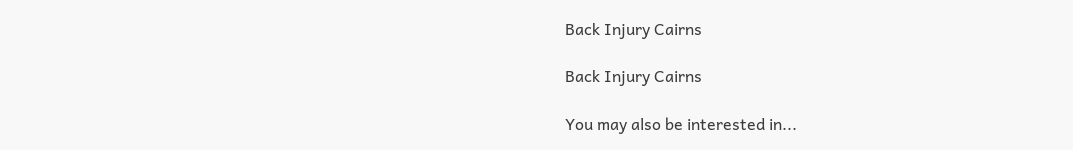Back Injury Cairns

Back Injury Cairns

You may also be interested in...